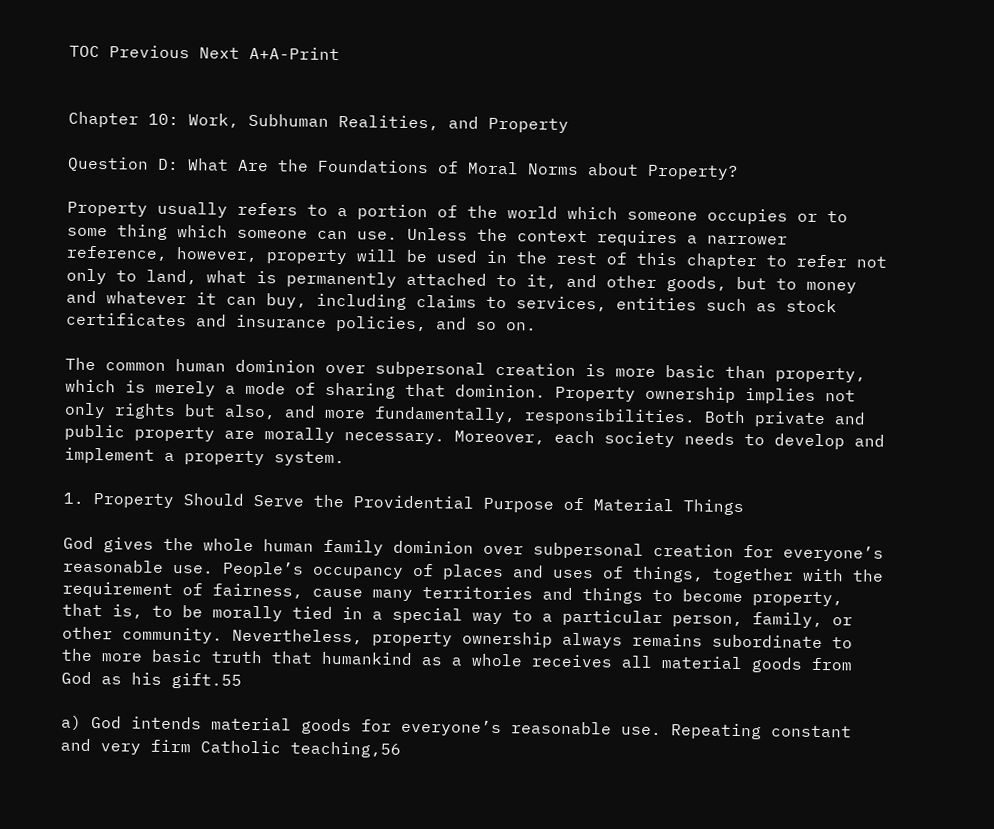TOC Previous Next A+A-Print


Chapter 10: Work, Subhuman Realities, and Property

Question D: What Are the Foundations of Moral Norms about Property?

Property usually refers to a portion of the world which someone occupies or to some thing which someone can use. Unless the context requires a narrower reference, however, property will be used in the rest of this chapter to refer not only to land, what is permanently attached to it, and other goods, but to money and whatever it can buy, including claims to services, entities such as stock certificates and insurance policies, and so on.

The common human dominion over subpersonal creation is more basic than property, which is merely a mode of sharing that dominion. Property ownership implies not only rights but also, and more fundamentally, responsibilities. Both private and public property are morally necessary. Moreover, each society needs to develop and implement a property system.

1. Property Should Serve the Providential Purpose of Material Things

God gives the whole human family dominion over subpersonal creation for everyone’s reasonable use. People’s occupancy of places and uses of things, together with the requirement of fairness, cause many territories and things to become property, that is, to be morally tied in a special way to a particular person, family, or other community. Nevertheless, property ownership always remains subordinate to the more basic truth that humankind as a whole receives all material goods from God as his gift.55

a) God intends material goods for everyone’s reasonable use. Repeating constant and very firm Catholic teaching,56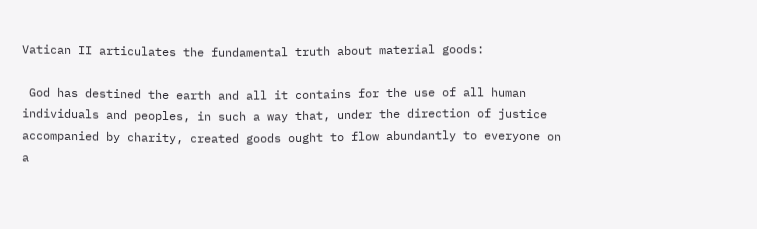Vatican II articulates the fundamental truth about material goods:

 God has destined the earth and all it contains for the use of all human individuals and peoples, in such a way that, under the direction of justice accompanied by charity, created goods ought to flow abundantly to everyone on a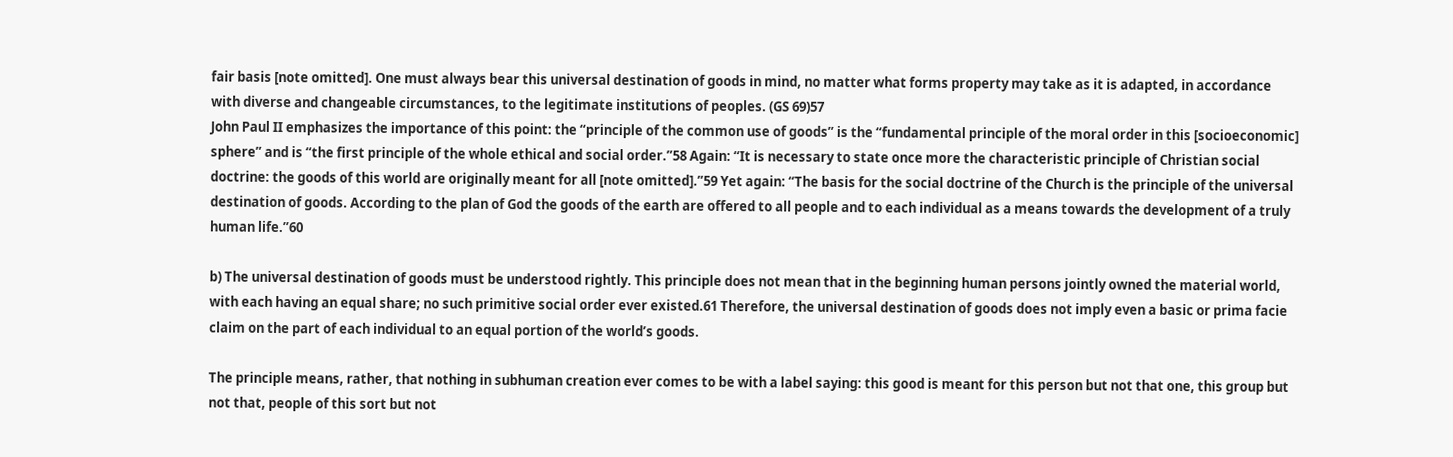fair basis [note omitted]. One must always bear this universal destination of goods in mind, no matter what forms property may take as it is adapted, in accordance with diverse and changeable circumstances, to the legitimate institutions of peoples. (GS 69)57
John Paul II emphasizes the importance of this point: the “principle of the common use of goods” is the “fundamental principle of the moral order in this [socioeconomic] sphere” and is “the first principle of the whole ethical and social order.”58 Again: “It is necessary to state once more the characteristic principle of Christian social doctrine: the goods of this world are originally meant for all [note omitted].”59 Yet again: “The basis for the social doctrine of the Church is the principle of the universal destination of goods. According to the plan of God the goods of the earth are offered to all people and to each individual as a means towards the development of a truly human life.”60

b) The universal destination of goods must be understood rightly. This principle does not mean that in the beginning human persons jointly owned the material world, with each having an equal share; no such primitive social order ever existed.61 Therefore, the universal destination of goods does not imply even a basic or prima facie claim on the part of each individual to an equal portion of the world’s goods.

The principle means, rather, that nothing in subhuman creation ever comes to be with a label saying: this good is meant for this person but not that one, this group but not that, people of this sort but not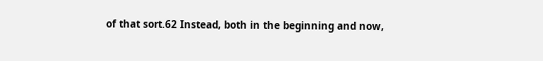of that sort.62 Instead, both in the beginning and now,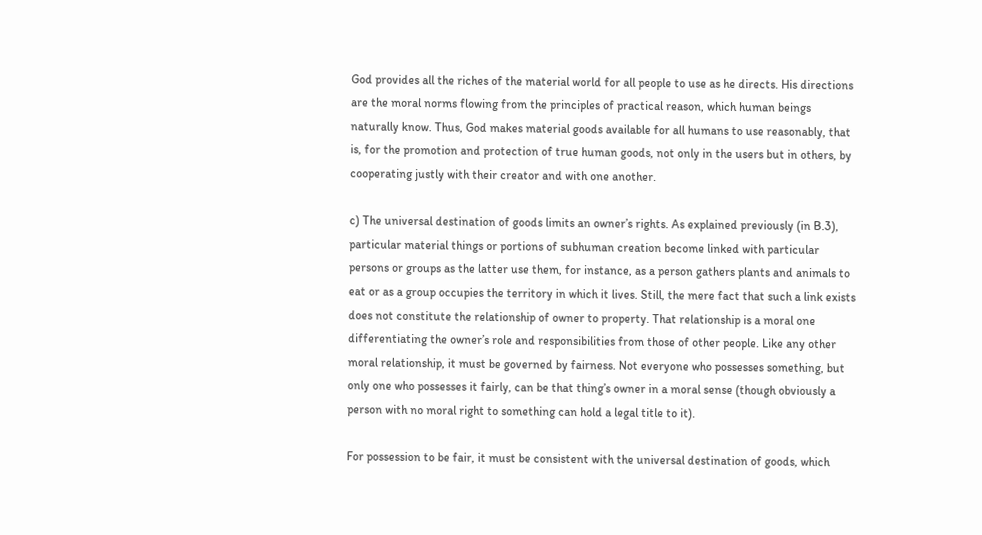God provides all the riches of the material world for all people to use as he directs. His directions are the moral norms flowing from the principles of practical reason, which human beings naturally know. Thus, God makes material goods available for all humans to use reasonably, that is, for the promotion and protection of true human goods, not only in the users but in others, by cooperating justly with their creator and with one another.

c) The universal destination of goods limits an owner’s rights. As explained previously (in B.3), particular material things or portions of subhuman creation become linked with particular persons or groups as the latter use them, for instance, as a person gathers plants and animals to eat or as a group occupies the territory in which it lives. Still, the mere fact that such a link exists does not constitute the relationship of owner to property. That relationship is a moral one differentiating the owner’s role and responsibilities from those of other people. Like any other moral relationship, it must be governed by fairness. Not everyone who possesses something, but only one who possesses it fairly, can be that thing’s owner in a moral sense (though obviously a person with no moral right to something can hold a legal title to it).

For possession to be fair, it must be consistent with the universal destination of goods, which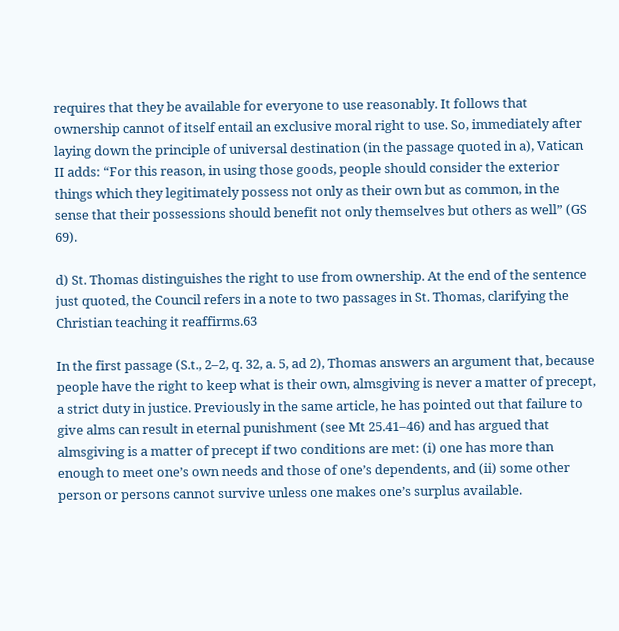requires that they be available for everyone to use reasonably. It follows that ownership cannot of itself entail an exclusive moral right to use. So, immediately after laying down the principle of universal destination (in the passage quoted in a), Vatican II adds: “For this reason, in using those goods, people should consider the exterior things which they legitimately possess not only as their own but as common, in the sense that their possessions should benefit not only themselves but others as well” (GS 69).

d) St. Thomas distinguishes the right to use from ownership. At the end of the sentence just quoted, the Council refers in a note to two passages in St. Thomas, clarifying the Christian teaching it reaffirms.63

In the first passage (S.t., 2–2, q. 32, a. 5, ad 2), Thomas answers an argument that, because people have the right to keep what is their own, almsgiving is never a matter of precept, a strict duty in justice. Previously in the same article, he has pointed out that failure to give alms can result in eternal punishment (see Mt 25.41–46) and has argued that almsgiving is a matter of precept if two conditions are met: (i) one has more than enough to meet one’s own needs and those of one’s dependents, and (ii) some other person or persons cannot survive unless one makes one’s surplus available.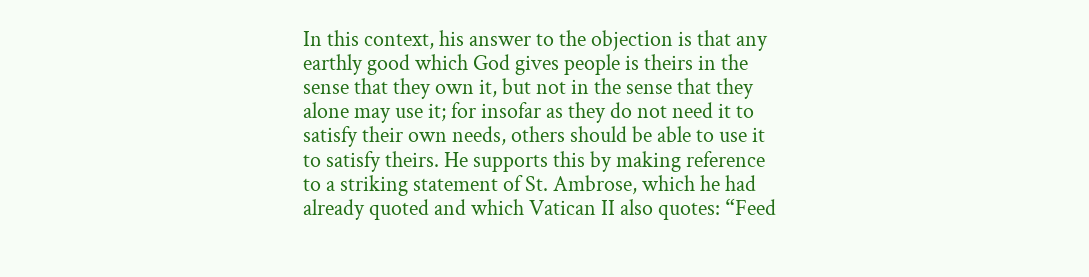In this context, his answer to the objection is that any earthly good which God gives people is theirs in the sense that they own it, but not in the sense that they alone may use it; for insofar as they do not need it to satisfy their own needs, others should be able to use it to satisfy theirs. He supports this by making reference to a striking statement of St. Ambrose, which he had already quoted and which Vatican II also quotes: “Feed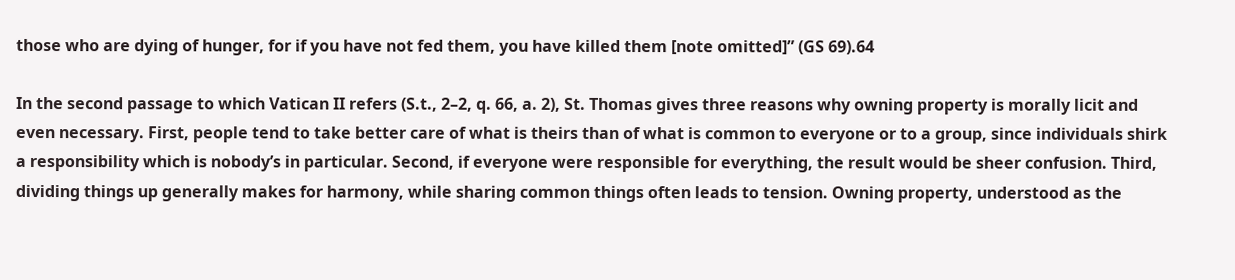those who are dying of hunger, for if you have not fed them, you have killed them [note omitted]” (GS 69).64

In the second passage to which Vatican II refers (S.t., 2–2, q. 66, a. 2), St. Thomas gives three reasons why owning property is morally licit and even necessary. First, people tend to take better care of what is theirs than of what is common to everyone or to a group, since individuals shirk a responsibility which is nobody’s in particular. Second, if everyone were responsible for everything, the result would be sheer confusion. Third, dividing things up generally makes for harmony, while sharing common things often leads to tension. Owning property, understood as the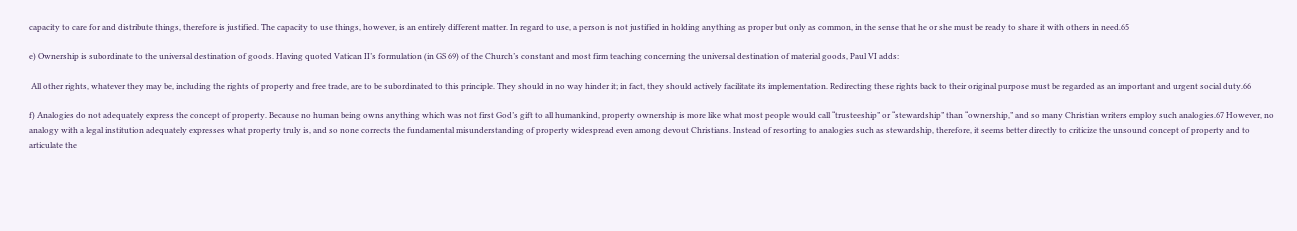capacity to care for and distribute things, therefore is justified. The capacity to use things, however, is an entirely different matter. In regard to use, a person is not justified in holding anything as proper but only as common, in the sense that he or she must be ready to share it with others in need.65

e) Ownership is subordinate to the universal destination of goods. Having quoted Vatican II’s formulation (in GS 69) of the Church’s constant and most firm teaching concerning the universal destination of material goods, Paul VI adds:

 All other rights, whatever they may be, including the rights of property and free trade, are to be subordinated to this principle. They should in no way hinder it; in fact, they should actively facilitate its implementation. Redirecting these rights back to their original purpose must be regarded as an important and urgent social duty.66

f) Analogies do not adequately express the concept of property. Because no human being owns anything which was not first God’s gift to all humankind, property ownership is more like what most people would call “trusteeship” or “stewardship” than “ownership,” and so many Christian writers employ such analogies.67 However, no analogy with a legal institution adequately expresses what property truly is, and so none corrects the fundamental misunderstanding of property widespread even among devout Christians. Instead of resorting to analogies such as stewardship, therefore, it seems better directly to criticize the unsound concept of property and to articulate the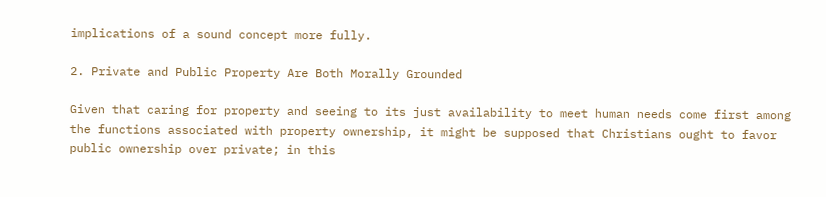implications of a sound concept more fully.

2. Private and Public Property Are Both Morally Grounded

Given that caring for property and seeing to its just availability to meet human needs come first among the functions associated with property ownership, it might be supposed that Christians ought to favor public ownership over private; in this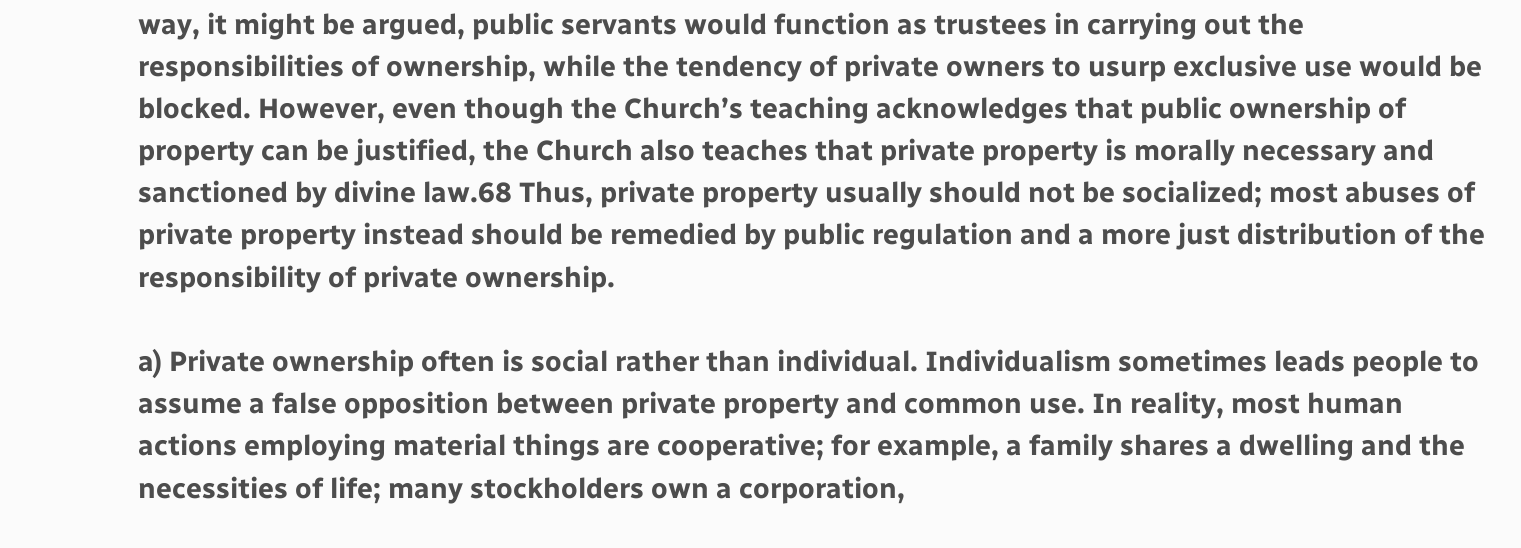way, it might be argued, public servants would function as trustees in carrying out the responsibilities of ownership, while the tendency of private owners to usurp exclusive use would be blocked. However, even though the Church’s teaching acknowledges that public ownership of property can be justified, the Church also teaches that private property is morally necessary and sanctioned by divine law.68 Thus, private property usually should not be socialized; most abuses of private property instead should be remedied by public regulation and a more just distribution of the responsibility of private ownership.

a) Private ownership often is social rather than individual. Individualism sometimes leads people to assume a false opposition between private property and common use. In reality, most human actions employing material things are cooperative; for example, a family shares a dwelling and the necessities of life; many stockholders own a corporation,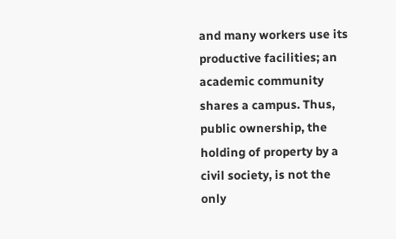and many workers use its productive facilities; an academic community shares a campus. Thus, public ownership, the holding of property by a civil society, is not the only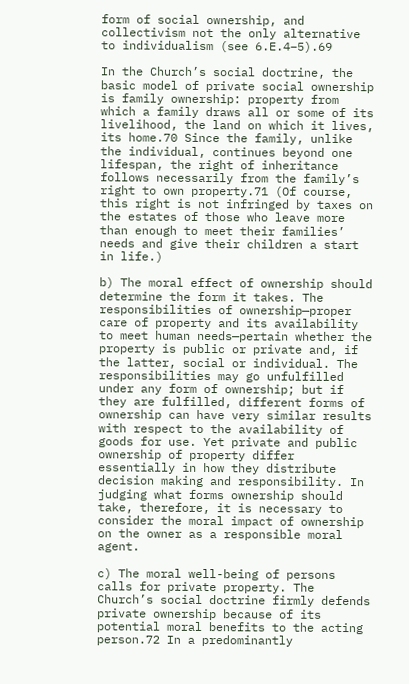form of social ownership, and collectivism not the only alternative to individualism (see 6.E.4–5).69

In the Church’s social doctrine, the basic model of private social ownership is family ownership: property from which a family draws all or some of its livelihood, the land on which it lives, its home.70 Since the family, unlike the individual, continues beyond one lifespan, the right of inheritance follows necessarily from the family’s right to own property.71 (Of course, this right is not infringed by taxes on the estates of those who leave more than enough to meet their families’ needs and give their children a start in life.)

b) The moral effect of ownership should determine the form it takes. The responsibilities of ownership—proper care of property and its availability to meet human needs—pertain whether the property is public or private and, if the latter, social or individual. The responsibilities may go unfulfilled under any form of ownership; but if they are fulfilled, different forms of ownership can have very similar results with respect to the availability of goods for use. Yet private and public ownership of property differ essentially in how they distribute decision making and responsibility. In judging what forms ownership should take, therefore, it is necessary to consider the moral impact of ownership on the owner as a responsible moral agent.

c) The moral well-being of persons calls for private property. The Church’s social doctrine firmly defends private ownership because of its potential moral benefits to the acting person.72 In a predominantly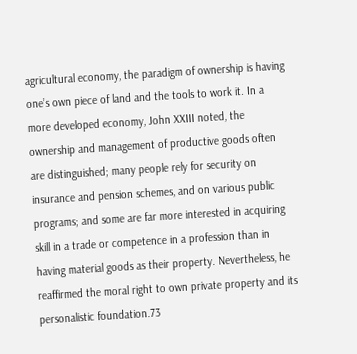agricultural economy, the paradigm of ownership is having one’s own piece of land and the tools to work it. In a more developed economy, John XXIII noted, the ownership and management of productive goods often are distinguished; many people rely for security on insurance and pension schemes, and on various public programs; and some are far more interested in acquiring skill in a trade or competence in a profession than in having material goods as their property. Nevertheless, he reaffirmed the moral right to own private property and its personalistic foundation.73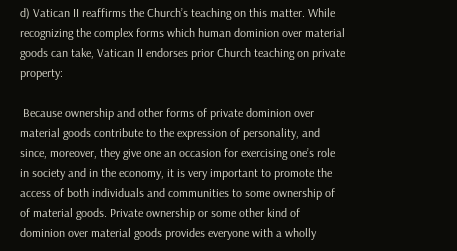d) Vatican II reaffirms the Church’s teaching on this matter. While recognizing the complex forms which human dominion over material goods can take, Vatican II endorses prior Church teaching on private property:

 Because ownership and other forms of private dominion over material goods contribute to the expression of personality, and since, moreover, they give one an occasion for exercising one’s role in society and in the economy, it is very important to promote the access of both individuals and communities to some ownership of of material goods. Private ownership or some other kind of dominion over material goods provides everyone with a wholly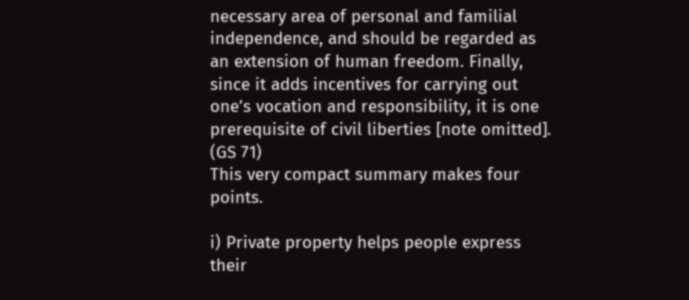necessary area of personal and familial independence, and should be regarded as an extension of human freedom. Finally, since it adds incentives for carrying out one’s vocation and responsibility, it is one prerequisite of civil liberties [note omitted]. (GS 71)
This very compact summary makes four points.

i) Private property helps people express their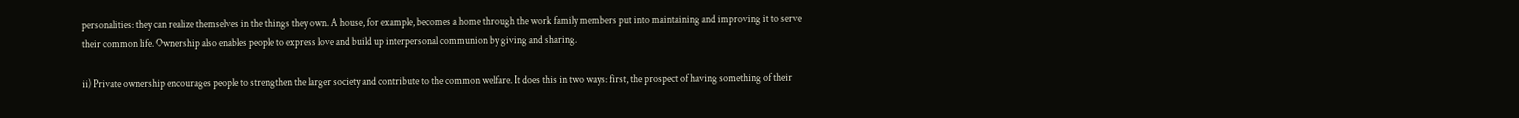personalities: they can realize themselves in the things they own. A house, for example, becomes a home through the work family members put into maintaining and improving it to serve their common life. Ownership also enables people to express love and build up interpersonal communion by giving and sharing.

ii) Private ownership encourages people to strengthen the larger society and contribute to the common welfare. It does this in two ways: first, the prospect of having something of their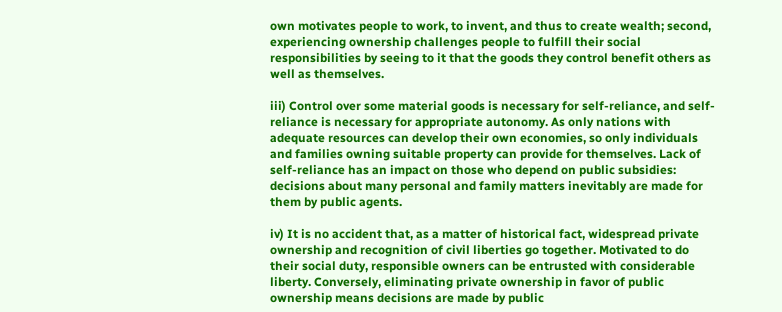own motivates people to work, to invent, and thus to create wealth; second, experiencing ownership challenges people to fulfill their social responsibilities by seeing to it that the goods they control benefit others as well as themselves.

iii) Control over some material goods is necessary for self-reliance, and self-reliance is necessary for appropriate autonomy. As only nations with adequate resources can develop their own economies, so only individuals and families owning suitable property can provide for themselves. Lack of self-reliance has an impact on those who depend on public subsidies: decisions about many personal and family matters inevitably are made for them by public agents.

iv) It is no accident that, as a matter of historical fact, widespread private ownership and recognition of civil liberties go together. Motivated to do their social duty, responsible owners can be entrusted with considerable liberty. Conversely, eliminating private ownership in favor of public ownership means decisions are made by public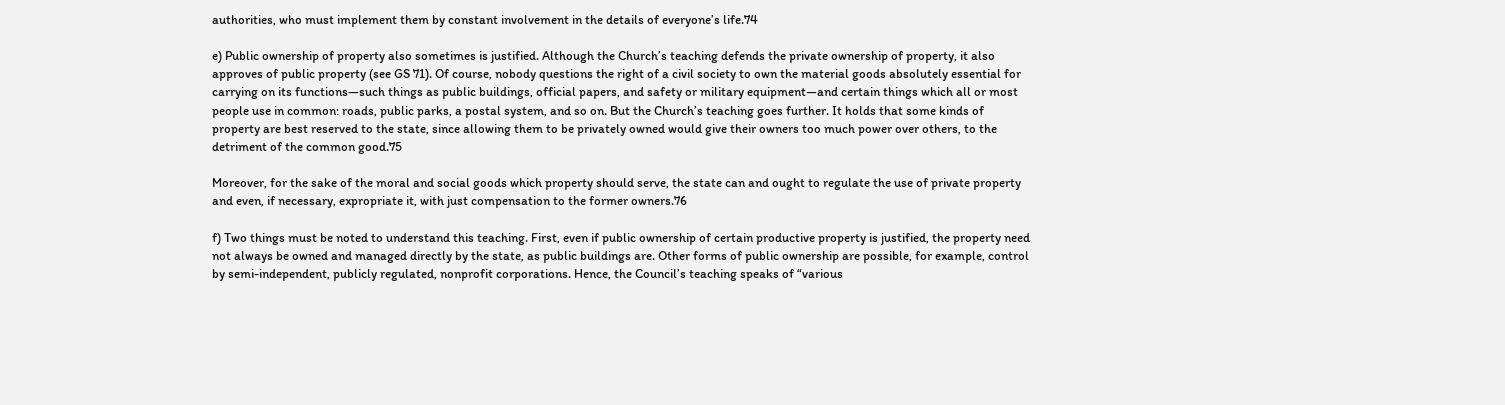authorities, who must implement them by constant involvement in the details of everyone’s life.74

e) Public ownership of property also sometimes is justified. Although the Church’s teaching defends the private ownership of property, it also approves of public property (see GS 71). Of course, nobody questions the right of a civil society to own the material goods absolutely essential for carrying on its functions—such things as public buildings, official papers, and safety or military equipment—and certain things which all or most people use in common: roads, public parks, a postal system, and so on. But the Church’s teaching goes further. It holds that some kinds of property are best reserved to the state, since allowing them to be privately owned would give their owners too much power over others, to the detriment of the common good.75

Moreover, for the sake of the moral and social goods which property should serve, the state can and ought to regulate the use of private property and even, if necessary, expropriate it, with just compensation to the former owners.76

f) Two things must be noted to understand this teaching. First, even if public ownership of certain productive property is justified, the property need not always be owned and managed directly by the state, as public buildings are. Other forms of public ownership are possible, for example, control by semi-independent, publicly regulated, nonprofit corporations. Hence, the Council’s teaching speaks of “various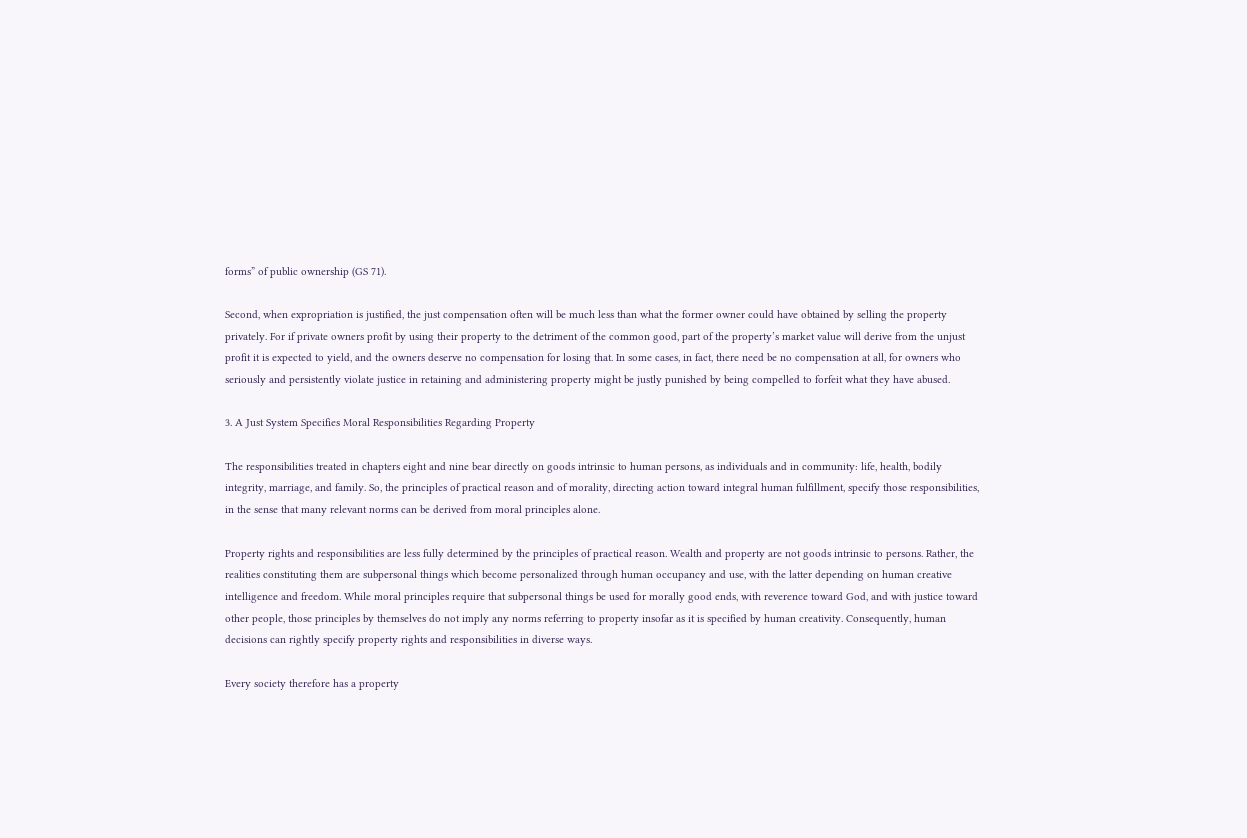forms” of public ownership (GS 71).

Second, when expropriation is justified, the just compensation often will be much less than what the former owner could have obtained by selling the property privately. For if private owners profit by using their property to the detriment of the common good, part of the property’s market value will derive from the unjust profit it is expected to yield, and the owners deserve no compensation for losing that. In some cases, in fact, there need be no compensation at all, for owners who seriously and persistently violate justice in retaining and administering property might be justly punished by being compelled to forfeit what they have abused.

3. A Just System Specifies Moral Responsibilities Regarding Property

The responsibilities treated in chapters eight and nine bear directly on goods intrinsic to human persons, as individuals and in community: life, health, bodily integrity, marriage, and family. So, the principles of practical reason and of morality, directing action toward integral human fulfillment, specify those responsibilities, in the sense that many relevant norms can be derived from moral principles alone.

Property rights and responsibilities are less fully determined by the principles of practical reason. Wealth and property are not goods intrinsic to persons. Rather, the realities constituting them are subpersonal things which become personalized through human occupancy and use, with the latter depending on human creative intelligence and freedom. While moral principles require that subpersonal things be used for morally good ends, with reverence toward God, and with justice toward other people, those principles by themselves do not imply any norms referring to property insofar as it is specified by human creativity. Consequently, human decisions can rightly specify property rights and responsibilities in diverse ways.

Every society therefore has a property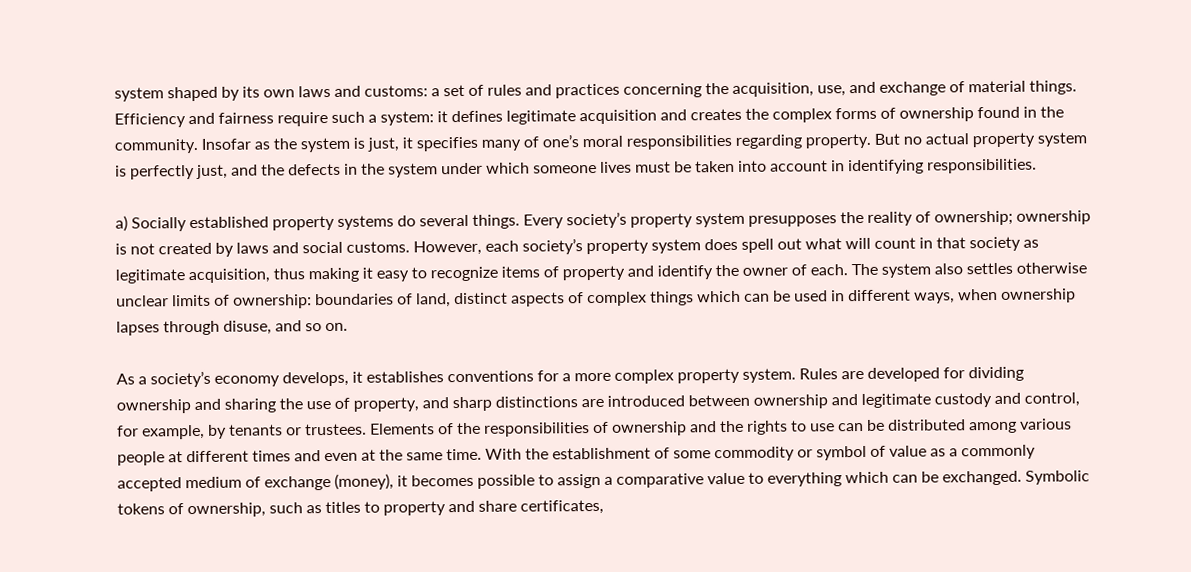system shaped by its own laws and customs: a set of rules and practices concerning the acquisition, use, and exchange of material things. Efficiency and fairness require such a system: it defines legitimate acquisition and creates the complex forms of ownership found in the community. Insofar as the system is just, it specifies many of one’s moral responsibilities regarding property. But no actual property system is perfectly just, and the defects in the system under which someone lives must be taken into account in identifying responsibilities.

a) Socially established property systems do several things. Every society’s property system presupposes the reality of ownership; ownership is not created by laws and social customs. However, each society’s property system does spell out what will count in that society as legitimate acquisition, thus making it easy to recognize items of property and identify the owner of each. The system also settles otherwise unclear limits of ownership: boundaries of land, distinct aspects of complex things which can be used in different ways, when ownership lapses through disuse, and so on.

As a society’s economy develops, it establishes conventions for a more complex property system. Rules are developed for dividing ownership and sharing the use of property, and sharp distinctions are introduced between ownership and legitimate custody and control, for example, by tenants or trustees. Elements of the responsibilities of ownership and the rights to use can be distributed among various people at different times and even at the same time. With the establishment of some commodity or symbol of value as a commonly accepted medium of exchange (money), it becomes possible to assign a comparative value to everything which can be exchanged. Symbolic tokens of ownership, such as titles to property and share certificates,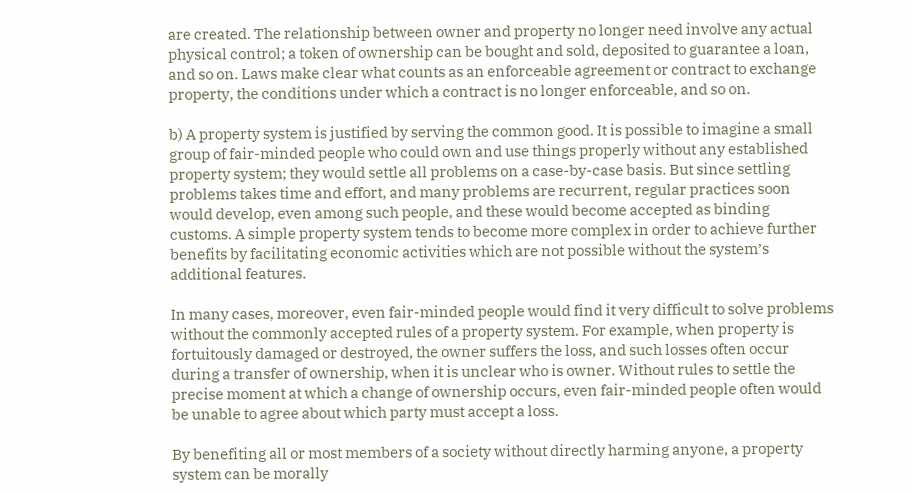are created. The relationship between owner and property no longer need involve any actual physical control; a token of ownership can be bought and sold, deposited to guarantee a loan, and so on. Laws make clear what counts as an enforceable agreement or contract to exchange property, the conditions under which a contract is no longer enforceable, and so on.

b) A property system is justified by serving the common good. It is possible to imagine a small group of fair-minded people who could own and use things properly without any established property system; they would settle all problems on a case-by-case basis. But since settling problems takes time and effort, and many problems are recurrent, regular practices soon would develop, even among such people, and these would become accepted as binding customs. A simple property system tends to become more complex in order to achieve further benefits by facilitating economic activities which are not possible without the system’s additional features.

In many cases, moreover, even fair-minded people would find it very difficult to solve problems without the commonly accepted rules of a property system. For example, when property is fortuitously damaged or destroyed, the owner suffers the loss, and such losses often occur during a transfer of ownership, when it is unclear who is owner. Without rules to settle the precise moment at which a change of ownership occurs, even fair-minded people often would be unable to agree about which party must accept a loss.

By benefiting all or most members of a society without directly harming anyone, a property system can be morally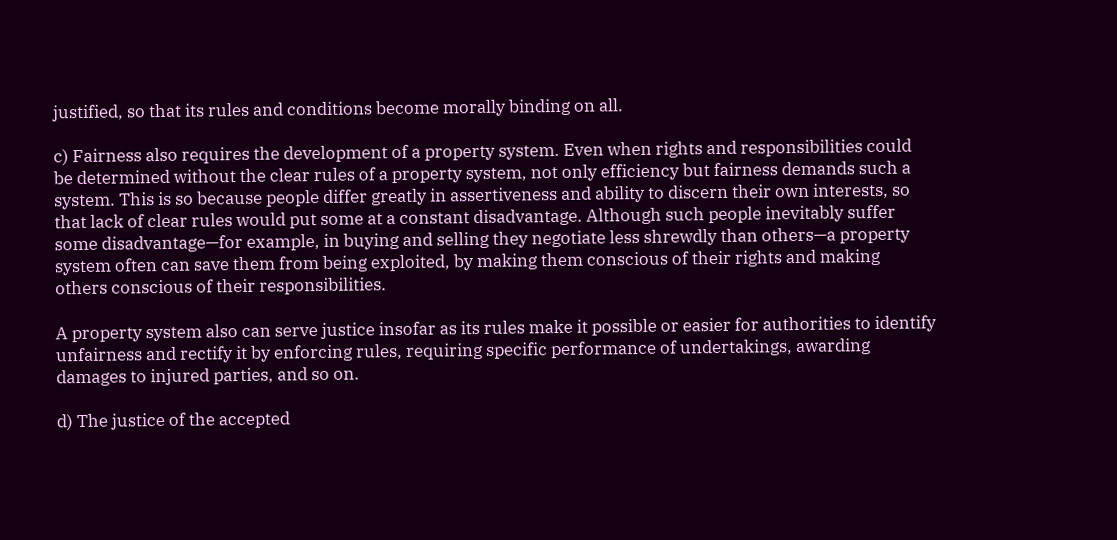justified, so that its rules and conditions become morally binding on all.

c) Fairness also requires the development of a property system. Even when rights and responsibilities could be determined without the clear rules of a property system, not only efficiency but fairness demands such a system. This is so because people differ greatly in assertiveness and ability to discern their own interests, so that lack of clear rules would put some at a constant disadvantage. Although such people inevitably suffer some disadvantage—for example, in buying and selling they negotiate less shrewdly than others—a property system often can save them from being exploited, by making them conscious of their rights and making others conscious of their responsibilities.

A property system also can serve justice insofar as its rules make it possible or easier for authorities to identify unfairness and rectify it by enforcing rules, requiring specific performance of undertakings, awarding damages to injured parties, and so on.

d) The justice of the accepted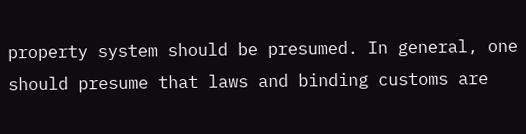property system should be presumed. In general, one should presume that laws and binding customs are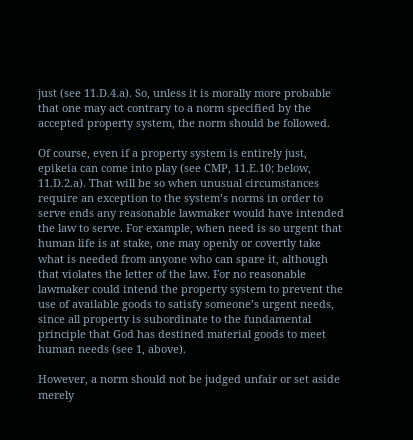just (see 11.D.4.a). So, unless it is morally more probable that one may act contrary to a norm specified by the accepted property system, the norm should be followed.

Of course, even if a property system is entirely just, epikeia can come into play (see CMP, 11.E.10; below, 11.D.2.a). That will be so when unusual circumstances require an exception to the system’s norms in order to serve ends any reasonable lawmaker would have intended the law to serve. For example, when need is so urgent that human life is at stake, one may openly or covertly take what is needed from anyone who can spare it, although that violates the letter of the law. For no reasonable lawmaker could intend the property system to prevent the use of available goods to satisfy someone’s urgent needs, since all property is subordinate to the fundamental principle that God has destined material goods to meet human needs (see 1, above).

However, a norm should not be judged unfair or set aside merely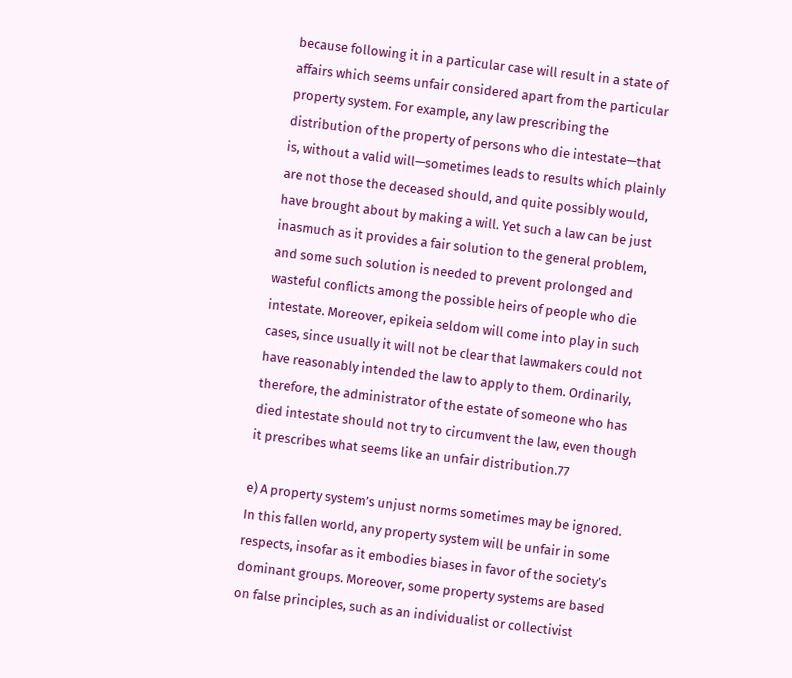because following it in a particular case will result in a state of affairs which seems unfair considered apart from the particular property system. For example, any law prescribing the distribution of the property of persons who die intestate—that is, without a valid will—sometimes leads to results which plainly are not those the deceased should, and quite possibly would, have brought about by making a will. Yet such a law can be just inasmuch as it provides a fair solution to the general problem, and some such solution is needed to prevent prolonged and wasteful conflicts among the possible heirs of people who die intestate. Moreover, epikeia seldom will come into play in such cases, since usually it will not be clear that lawmakers could not have reasonably intended the law to apply to them. Ordinarily, therefore, the administrator of the estate of someone who has died intestate should not try to circumvent the law, even though it prescribes what seems like an unfair distribution.77

e) A property system’s unjust norms sometimes may be ignored. In this fallen world, any property system will be unfair in some respects, insofar as it embodies biases in favor of the society’s dominant groups. Moreover, some property systems are based on false principles, such as an individualist or collectivist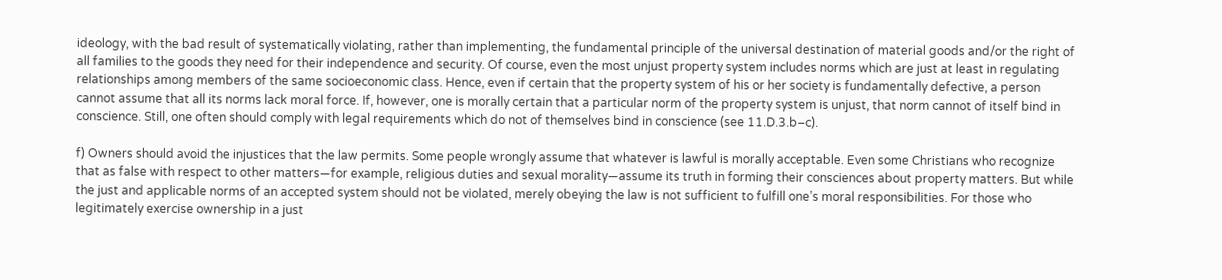ideology, with the bad result of systematically violating, rather than implementing, the fundamental principle of the universal destination of material goods and/or the right of all families to the goods they need for their independence and security. Of course, even the most unjust property system includes norms which are just at least in regulating relationships among members of the same socioeconomic class. Hence, even if certain that the property system of his or her society is fundamentally defective, a person cannot assume that all its norms lack moral force. If, however, one is morally certain that a particular norm of the property system is unjust, that norm cannot of itself bind in conscience. Still, one often should comply with legal requirements which do not of themselves bind in conscience (see 11.D.3.b–c).

f) Owners should avoid the injustices that the law permits. Some people wrongly assume that whatever is lawful is morally acceptable. Even some Christians who recognize that as false with respect to other matters—for example, religious duties and sexual morality—assume its truth in forming their consciences about property matters. But while the just and applicable norms of an accepted system should not be violated, merely obeying the law is not sufficient to fulfill one’s moral responsibilities. For those who legitimately exercise ownership in a just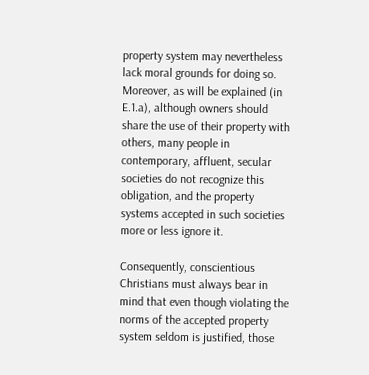property system may nevertheless lack moral grounds for doing so. Moreover, as will be explained (in E.1.a), although owners should share the use of their property with others, many people in contemporary, affluent, secular societies do not recognize this obligation, and the property systems accepted in such societies more or less ignore it.

Consequently, conscientious Christians must always bear in mind that even though violating the norms of the accepted property system seldom is justified, those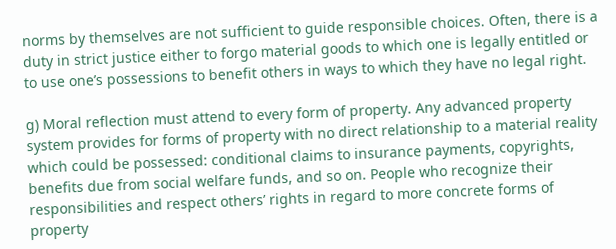norms by themselves are not sufficient to guide responsible choices. Often, there is a duty in strict justice either to forgo material goods to which one is legally entitled or to use one’s possessions to benefit others in ways to which they have no legal right.

g) Moral reflection must attend to every form of property. Any advanced property system provides for forms of property with no direct relationship to a material reality which could be possessed: conditional claims to insurance payments, copyrights, benefits due from social welfare funds, and so on. People who recognize their responsibilities and respect others’ rights in regard to more concrete forms of property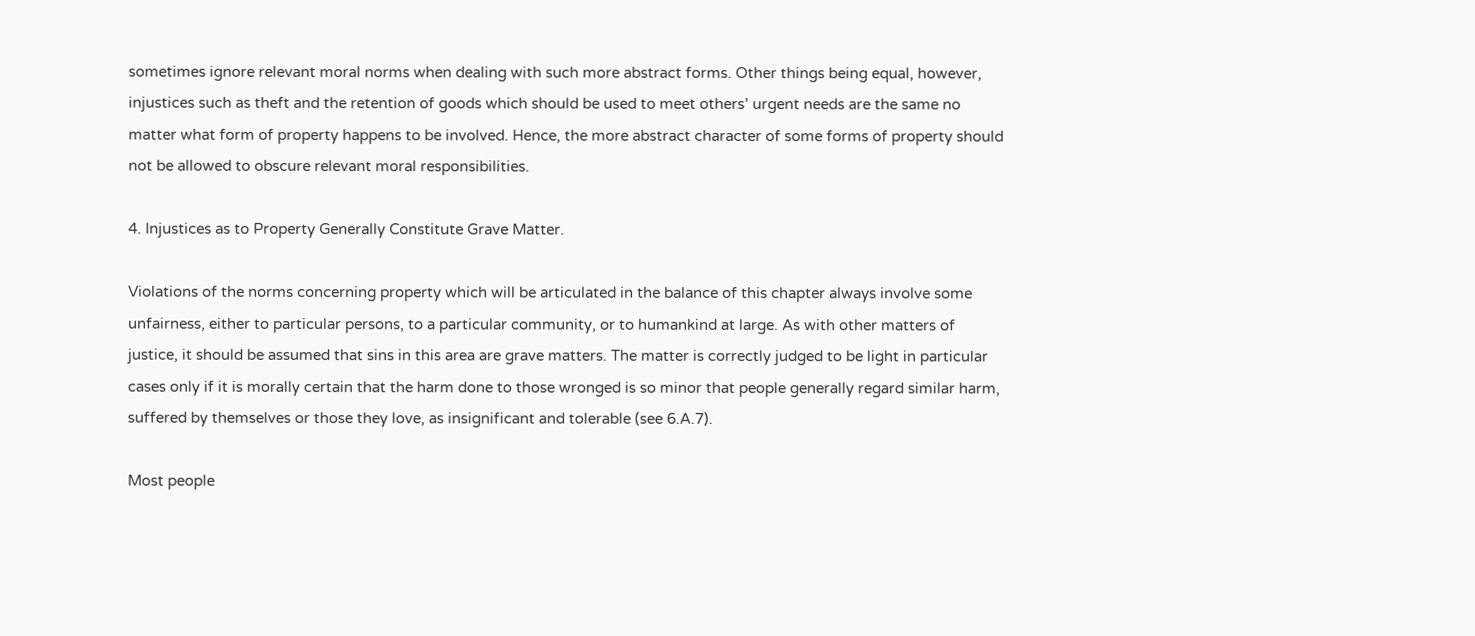sometimes ignore relevant moral norms when dealing with such more abstract forms. Other things being equal, however, injustices such as theft and the retention of goods which should be used to meet others’ urgent needs are the same no matter what form of property happens to be involved. Hence, the more abstract character of some forms of property should not be allowed to obscure relevant moral responsibilities.

4. Injustices as to Property Generally Constitute Grave Matter.

Violations of the norms concerning property which will be articulated in the balance of this chapter always involve some unfairness, either to particular persons, to a particular community, or to humankind at large. As with other matters of justice, it should be assumed that sins in this area are grave matters. The matter is correctly judged to be light in particular cases only if it is morally certain that the harm done to those wronged is so minor that people generally regard similar harm, suffered by themselves or those they love, as insignificant and tolerable (see 6.A.7).

Most people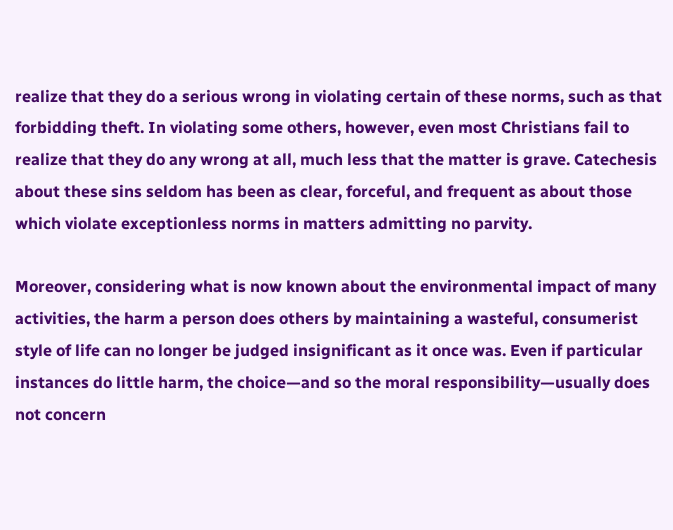realize that they do a serious wrong in violating certain of these norms, such as that forbidding theft. In violating some others, however, even most Christians fail to realize that they do any wrong at all, much less that the matter is grave. Catechesis about these sins seldom has been as clear, forceful, and frequent as about those which violate exceptionless norms in matters admitting no parvity.

Moreover, considering what is now known about the environmental impact of many activities, the harm a person does others by maintaining a wasteful, consumerist style of life can no longer be judged insignificant as it once was. Even if particular instances do little harm, the choice—and so the moral responsibility—usually does not concern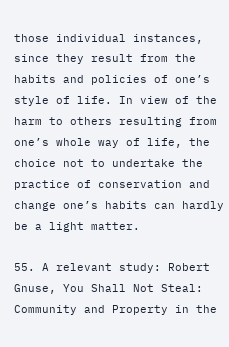those individual instances, since they result from the habits and policies of one’s style of life. In view of the harm to others resulting from one’s whole way of life, the choice not to undertake the practice of conservation and change one’s habits can hardly be a light matter.

55. A relevant study: Robert Gnuse, You Shall Not Steal: Community and Property in the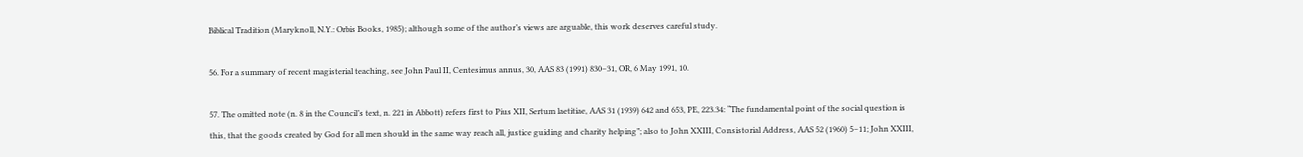Biblical Tradition (Maryknoll, N.Y.: Orbis Books, 1985); although some of the author’s views are arguable, this work deserves careful study.

56. For a summary of recent magisterial teaching, see John Paul II, Centesimus annus, 30, AAS 83 (1991) 830–31, OR, 6 May 1991, 10.

57. The omitted note (n. 8 in the Council’s text, n. 221 in Abbott) refers first to Pius XII, Sertum laetitiae, AAS 31 (1939) 642 and 653, PE, 223.34: “The fundamental point of the social question is this, that the goods created by God for all men should in the same way reach all, justice guiding and charity helping”; also to John XXIII, Consistorial Address, AAS 52 (1960) 5–11; John XXIII,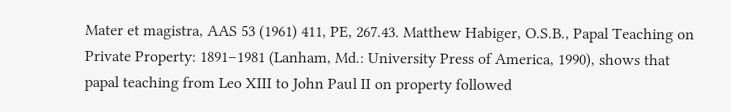Mater et magistra, AAS 53 (1961) 411, PE, 267.43. Matthew Habiger, O.S.B., Papal Teaching on Private Property: 1891–1981 (Lanham, Md.: University Press of America, 1990), shows that papal teaching from Leo XIII to John Paul II on property followed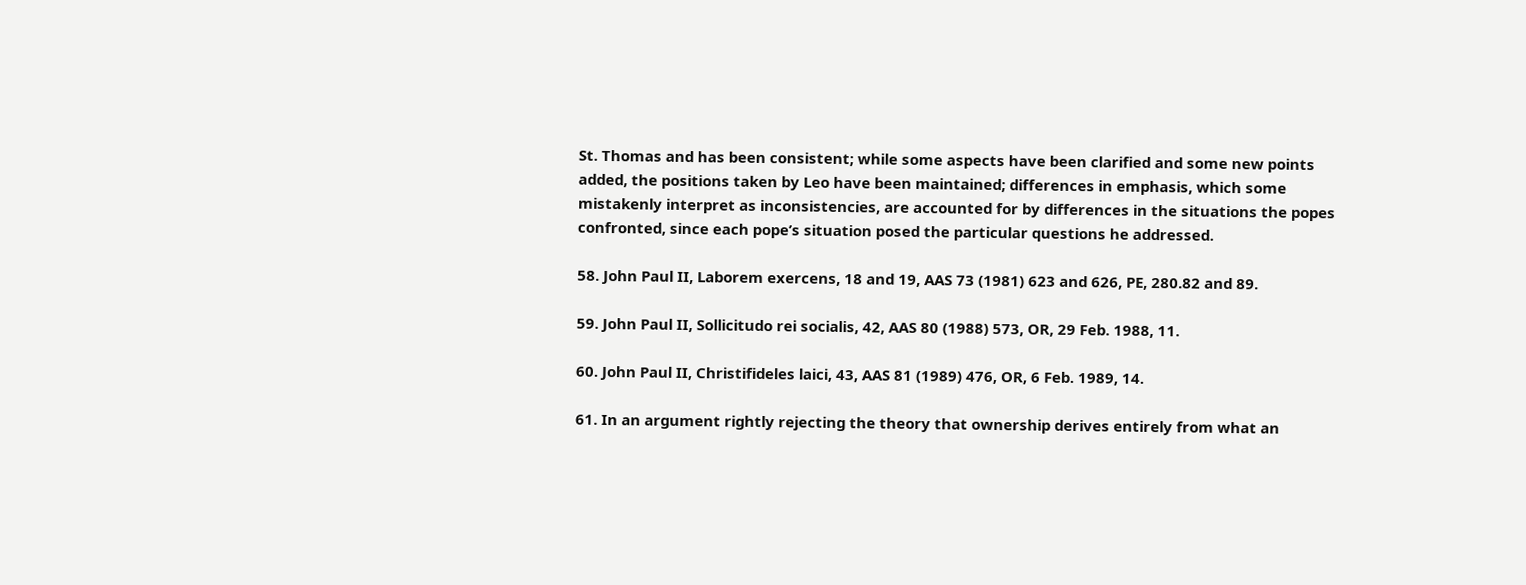St. Thomas and has been consistent; while some aspects have been clarified and some new points added, the positions taken by Leo have been maintained; differences in emphasis, which some mistakenly interpret as inconsistencies, are accounted for by differences in the situations the popes confronted, since each pope’s situation posed the particular questions he addressed.

58. John Paul II, Laborem exercens, 18 and 19, AAS 73 (1981) 623 and 626, PE, 280.82 and 89.

59. John Paul II, Sollicitudo rei socialis, 42, AAS 80 (1988) 573, OR, 29 Feb. 1988, 11.

60. John Paul II, Christifideles laici, 43, AAS 81 (1989) 476, OR, 6 Feb. 1989, 14.

61. In an argument rightly rejecting the theory that ownership derives entirely from what an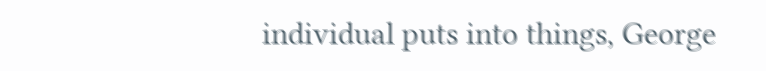individual puts into things, George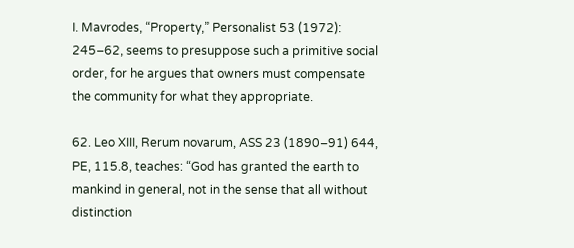I. Mavrodes, “Property,” Personalist 53 (1972): 245–62, seems to presuppose such a primitive social order, for he argues that owners must compensate the community for what they appropriate.

62. Leo XIII, Rerum novarum, ASS 23 (1890–91) 644, PE, 115.8, teaches: “God has granted the earth to mankind in general, not in the sense that all without distinction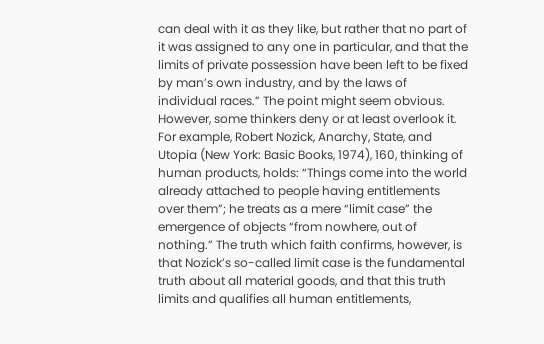can deal with it as they like, but rather that no part of it was assigned to any one in particular, and that the limits of private possession have been left to be fixed by man’s own industry, and by the laws of individual races.” The point might seem obvious. However, some thinkers deny or at least overlook it. For example, Robert Nozick, Anarchy, State, and Utopia (New York: Basic Books, 1974), 160, thinking of human products, holds: “Things come into the world already attached to people having entitlements over them”; he treats as a mere “limit case” the emergence of objects “from nowhere, out of nothing.” The truth which faith confirms, however, is that Nozick’s so-called limit case is the fundamental truth about all material goods, and that this truth limits and qualifies all human entitlements,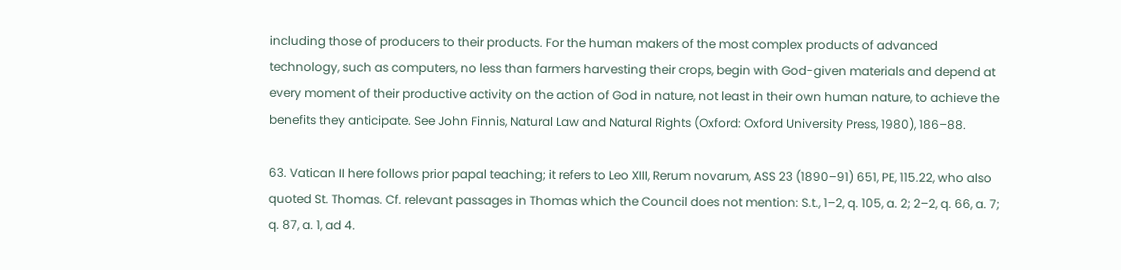including those of producers to their products. For the human makers of the most complex products of advanced technology, such as computers, no less than farmers harvesting their crops, begin with God-given materials and depend at every moment of their productive activity on the action of God in nature, not least in their own human nature, to achieve the benefits they anticipate. See John Finnis, Natural Law and Natural Rights (Oxford: Oxford University Press, 1980), 186–88.

63. Vatican II here follows prior papal teaching; it refers to Leo XIII, Rerum novarum, ASS 23 (1890–91) 651, PE, 115.22, who also quoted St. Thomas. Cf. relevant passages in Thomas which the Council does not mention: S.t., 1–2, q. 105, a. 2; 2–2, q. 66, a. 7; q. 87, a. 1, ad 4.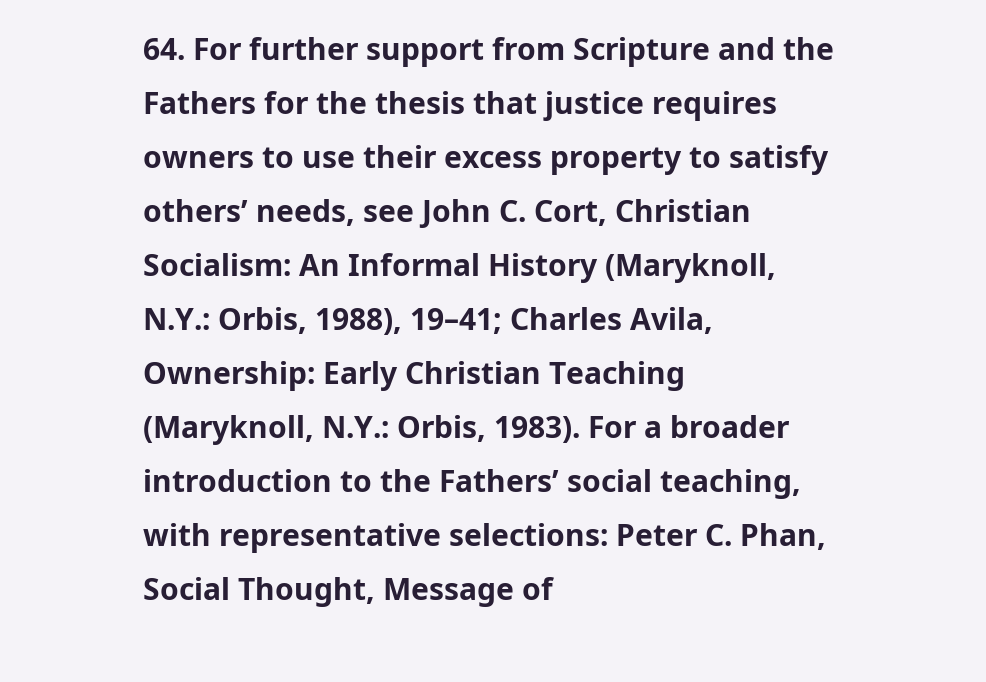64. For further support from Scripture and the Fathers for the thesis that justice requires owners to use their excess property to satisfy others’ needs, see John C. Cort, Christian Socialism: An Informal History (Maryknoll, N.Y.: Orbis, 1988), 19–41; Charles Avila, Ownership: Early Christian Teaching (Maryknoll, N.Y.: Orbis, 1983). For a broader introduction to the Fathers’ social teaching, with representative selections: Peter C. Phan, Social Thought, Message of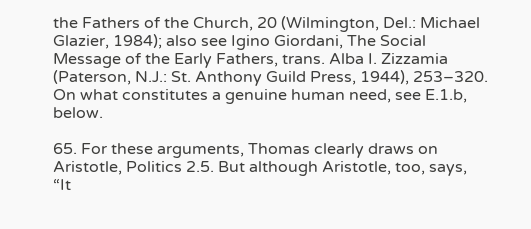the Fathers of the Church, 20 (Wilmington, Del.: Michael Glazier, 1984); also see Igino Giordani, The Social Message of the Early Fathers, trans. Alba I. Zizzamia (Paterson, N.J.: St. Anthony Guild Press, 1944), 253–320. On what constitutes a genuine human need, see E.1.b, below.

65. For these arguments, Thomas clearly draws on Aristotle, Politics 2.5. But although Aristotle, too, says, “It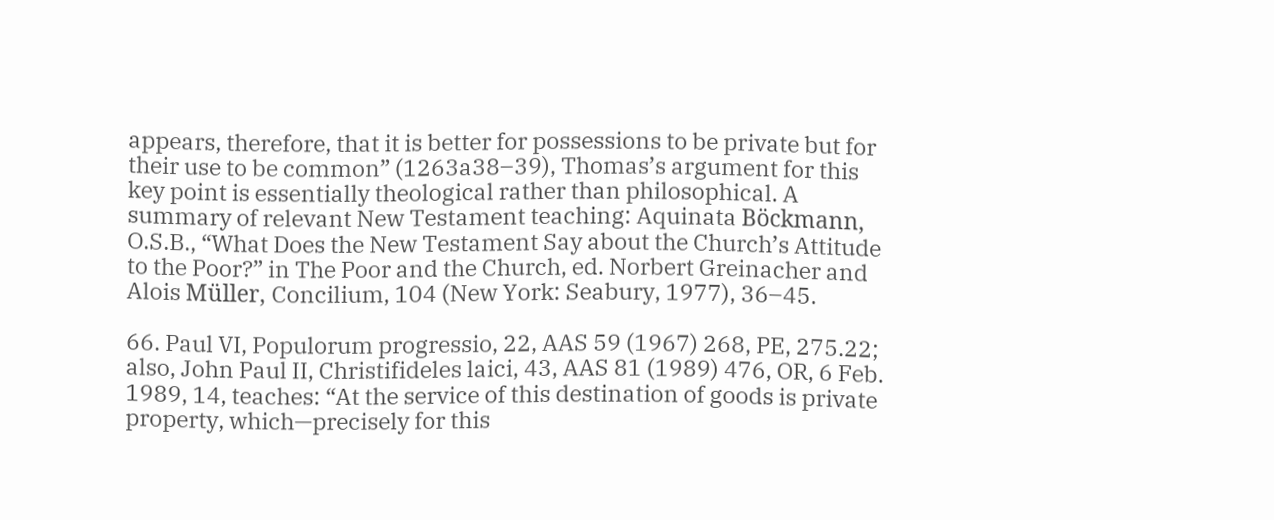appears, therefore, that it is better for possessions to be private but for their use to be common” (1263a38–39), Thomas’s argument for this key point is essentially theological rather than philosophical. A summary of relevant New Testament teaching: Aquinata Böckmann, O.S.B., “What Does the New Testament Say about the Church’s Attitude to the Poor?” in The Poor and the Church, ed. Norbert Greinacher and Alois Müller, Concilium, 104 (New York: Seabury, 1977), 36–45.

66. Paul VI, Populorum progressio, 22, AAS 59 (1967) 268, PE, 275.22; also, John Paul II, Christifideles laici, 43, AAS 81 (1989) 476, OR, 6 Feb. 1989, 14, teaches: “At the service of this destination of goods is private property, which—precisely for this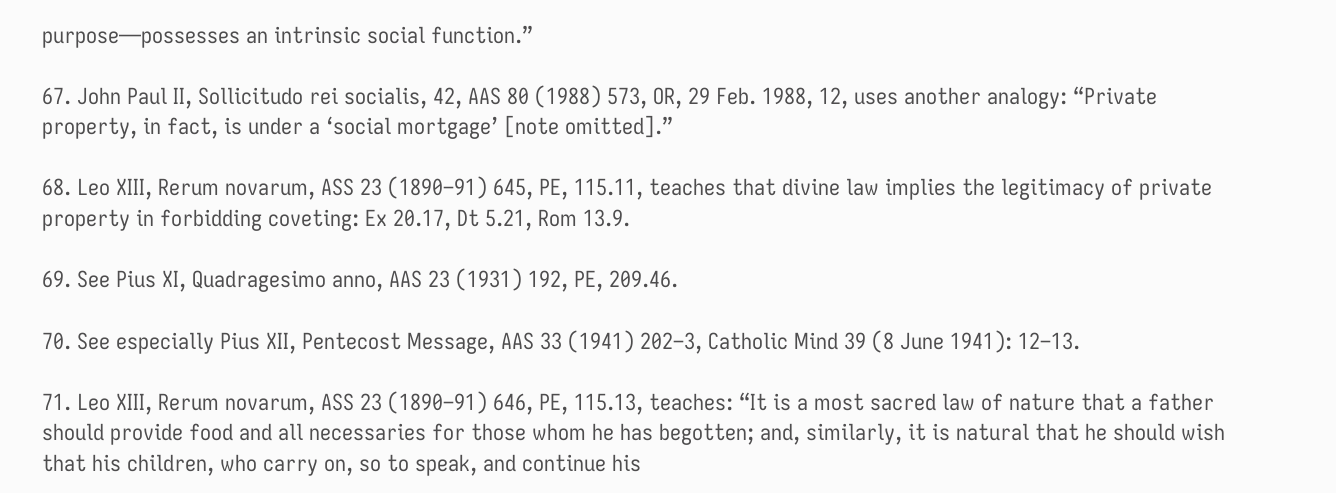purpose—possesses an intrinsic social function.”

67. John Paul II, Sollicitudo rei socialis, 42, AAS 80 (1988) 573, OR, 29 Feb. 1988, 12, uses another analogy: “Private property, in fact, is under a ‘social mortgage’ [note omitted].”

68. Leo XIII, Rerum novarum, ASS 23 (1890–91) 645, PE, 115.11, teaches that divine law implies the legitimacy of private property in forbidding coveting: Ex 20.17, Dt 5.21, Rom 13.9.

69. See Pius XI, Quadragesimo anno, AAS 23 (1931) 192, PE, 209.46.

70. See especially Pius XII, Pentecost Message, AAS 33 (1941) 202–3, Catholic Mind 39 (8 June 1941): 12–13.

71. Leo XIII, Rerum novarum, ASS 23 (1890–91) 646, PE, 115.13, teaches: “It is a most sacred law of nature that a father should provide food and all necessaries for those whom he has begotten; and, similarly, it is natural that he should wish that his children, who carry on, so to speak, and continue his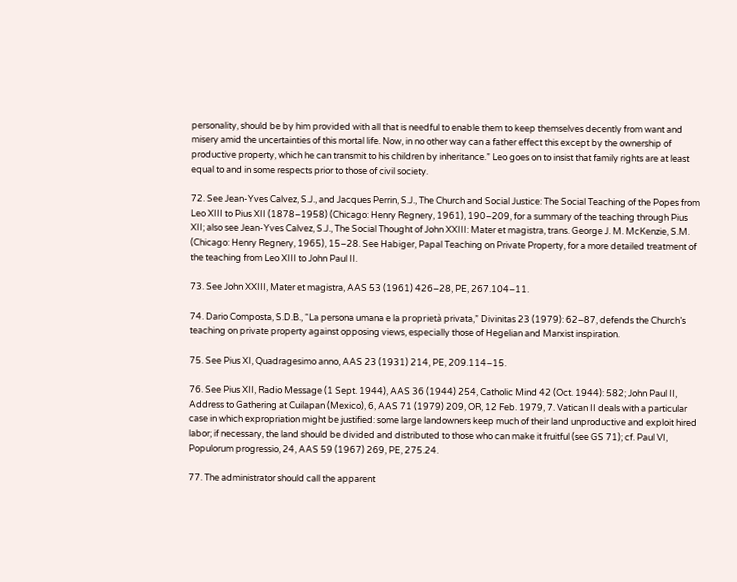personality, should be by him provided with all that is needful to enable them to keep themselves decently from want and misery amid the uncertainties of this mortal life. Now, in no other way can a father effect this except by the ownership of productive property, which he can transmit to his children by inheritance.” Leo goes on to insist that family rights are at least equal to and in some respects prior to those of civil society.

72. See Jean-Yves Calvez, S.J., and Jacques Perrin, S.J., The Church and Social Justice: The Social Teaching of the Popes from Leo XIII to Pius XII (1878–1958) (Chicago: Henry Regnery, 1961), 190–209, for a summary of the teaching through Pius XII; also see Jean-Yves Calvez, S.J., The Social Thought of John XXIII: Mater et magistra, trans. George J. M. McKenzie, S.M. (Chicago: Henry Regnery, 1965), 15–28. See Habiger, Papal Teaching on Private Property, for a more detailed treatment of the teaching from Leo XIII to John Paul II.

73. See John XXIII, Mater et magistra, AAS 53 (1961) 426–28, PE, 267.104–11.

74. Dario Composta, S.D.B., “La persona umana e la proprietà privata,” Divinitas 23 (1979): 62–87, defends the Church’s teaching on private property against opposing views, especially those of Hegelian and Marxist inspiration.

75. See Pius XI, Quadragesimo anno, AAS 23 (1931) 214, PE, 209.114–15.

76. See Pius XII, Radio Message (1 Sept. 1944), AAS 36 (1944) 254, Catholic Mind 42 (Oct. 1944): 582; John Paul II, Address to Gathering at Cuilapan (Mexico), 6, AAS 71 (1979) 209, OR, 12 Feb. 1979, 7. Vatican II deals with a particular case in which expropriation might be justified: some large landowners keep much of their land unproductive and exploit hired labor; if necessary, the land should be divided and distributed to those who can make it fruitful (see GS 71); cf. Paul VI, Populorum progressio, 24, AAS 59 (1967) 269, PE, 275.24.

77. The administrator should call the apparent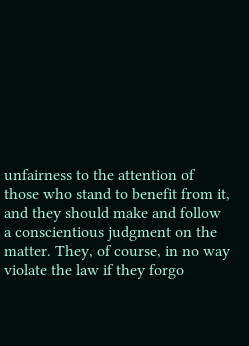unfairness to the attention of those who stand to benefit from it, and they should make and follow a conscientious judgment on the matter. They, of course, in no way violate the law if they forgo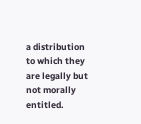a distribution to which they are legally but not morally entitled.